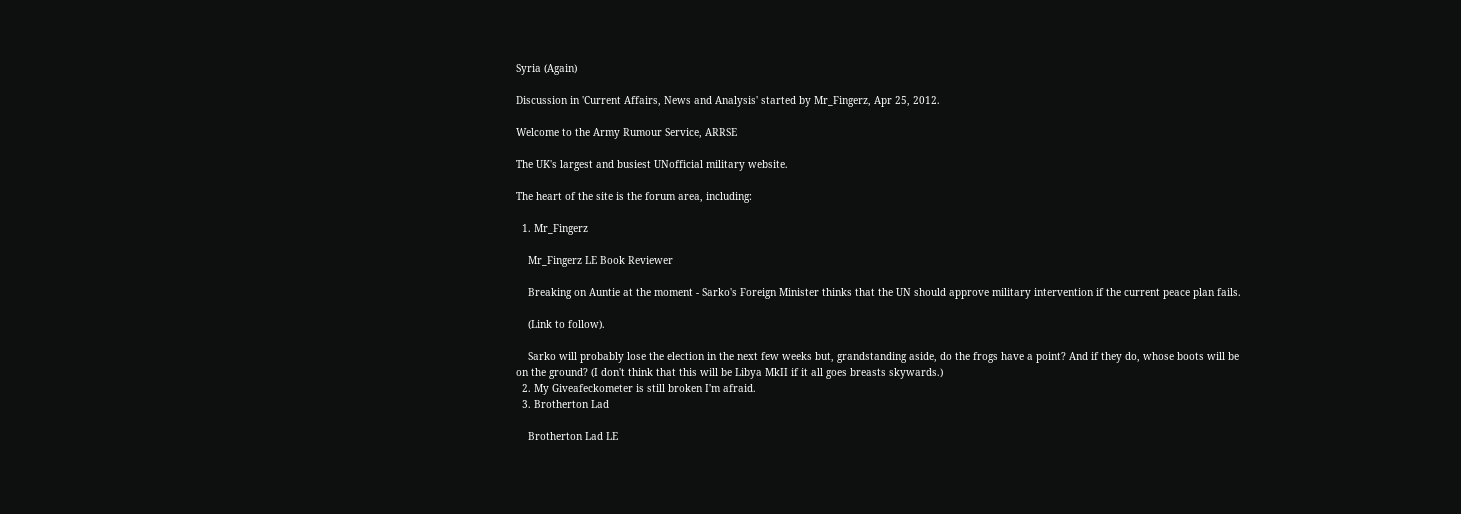Syria (Again)

Discussion in 'Current Affairs, News and Analysis' started by Mr_Fingerz, Apr 25, 2012.

Welcome to the Army Rumour Service, ARRSE

The UK's largest and busiest UNofficial military website.

The heart of the site is the forum area, including:

  1. Mr_Fingerz

    Mr_Fingerz LE Book Reviewer

    Breaking on Auntie at the moment - Sarko's Foreign Minister thinks that the UN should approve military intervention if the current peace plan fails.

    (Link to follow).

    Sarko will probably lose the election in the next few weeks but, grandstanding aside, do the frogs have a point? And if they do, whose boots will be on the ground? (I don't think that this will be Libya MkII if it all goes breasts skywards.)
  2. My Giveafeckometer is still broken I'm afraid.
  3. Brotherton Lad

    Brotherton Lad LE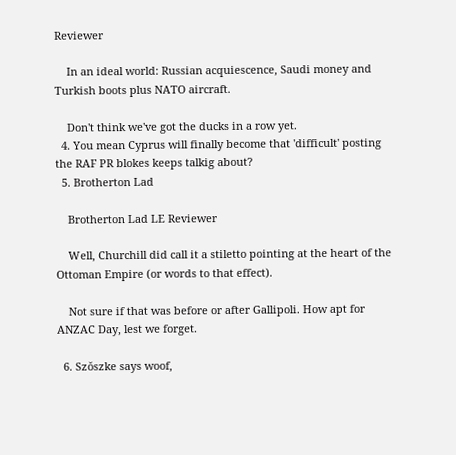Reviewer

    In an ideal world: Russian acquiescence, Saudi money and Turkish boots plus NATO aircraft.

    Don't think we've got the ducks in a row yet.
  4. You mean Cyprus will finally become that 'difficult' posting the RAF PR blokes keeps talkig about?
  5. Brotherton Lad

    Brotherton Lad LE Reviewer

    Well, Churchill did call it a stiletto pointing at the heart of the Ottoman Empire (or words to that effect).

    Not sure if that was before or after Gallipoli. How apt for ANZAC Day, lest we forget.

  6. Szŏszke says woof,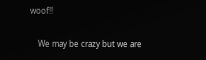woof!!

    We may be crazy but we are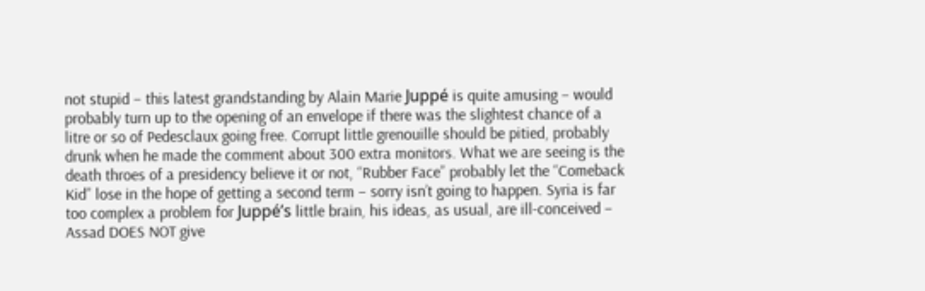not stupid – this latest grandstanding by Alain Marie Juppé is quite amusing – would probably turn up to the opening of an envelope if there was the slightest chance of a litre or so of Pedesclaux going free. Corrupt little grenouille should be pitied, probably drunk when he made the comment about 300 extra monitors. What we are seeing is the death throes of a presidency believe it or not, “Rubber Face” probably let the “Comeback Kid” lose in the hope of getting a second term – sorry isn’t going to happen. Syria is far too complex a problem for Juppé’s little brain, his ideas, as usual, are ill-conceived – Assad DOES NOT give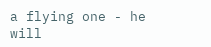a flying one - he will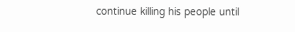continue killing his people until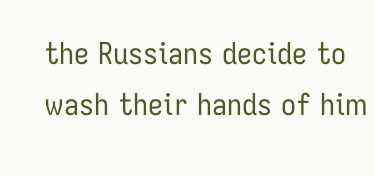the Russians decide to wash their hands of him